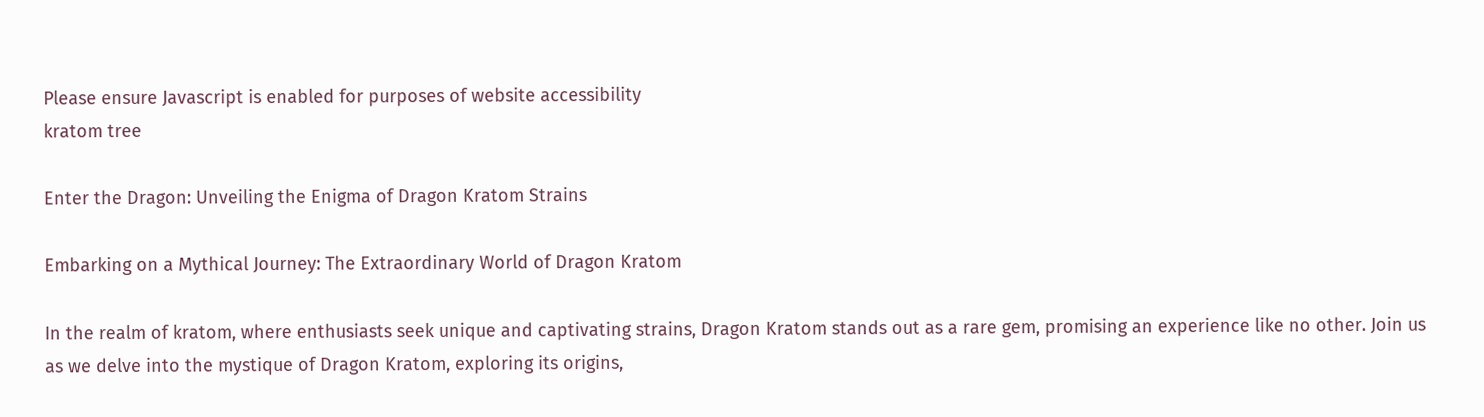Please ensure Javascript is enabled for purposes of website accessibility
kratom tree

Enter the Dragon: Unveiling the Enigma of Dragon Kratom Strains

Embarking on a Mythical Journey: The Extraordinary World of Dragon Kratom

In the realm of kratom, where enthusiasts seek unique and captivating strains, Dragon Kratom stands out as a rare gem, promising an experience like no other. Join us as we delve into the mystique of Dragon Kratom, exploring its origins,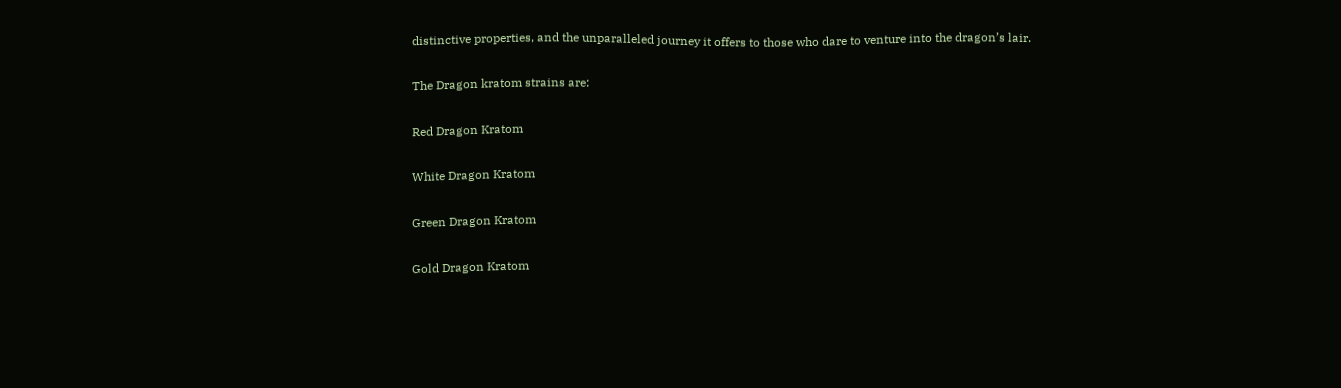distinctive properties, and the unparalleled journey it offers to those who dare to venture into the dragon’s lair.

The Dragon kratom strains are:

Red Dragon Kratom

White Dragon Kratom

Green Dragon Kratom

Gold Dragon Kratom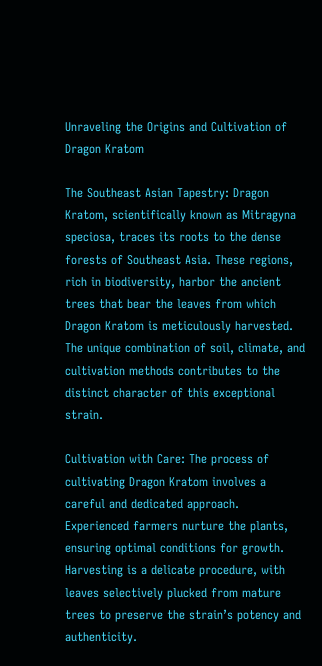Unraveling the Origins and Cultivation of Dragon Kratom

The Southeast Asian Tapestry: Dragon Kratom, scientifically known as Mitragyna speciosa, traces its roots to the dense forests of Southeast Asia. These regions, rich in biodiversity, harbor the ancient trees that bear the leaves from which Dragon Kratom is meticulously harvested. The unique combination of soil, climate, and cultivation methods contributes to the distinct character of this exceptional strain.

Cultivation with Care: The process of cultivating Dragon Kratom involves a careful and dedicated approach. Experienced farmers nurture the plants, ensuring optimal conditions for growth. Harvesting is a delicate procedure, with leaves selectively plucked from mature trees to preserve the strain’s potency and authenticity.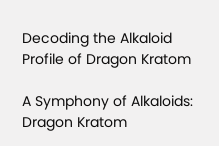Decoding the Alkaloid Profile of Dragon Kratom

A Symphony of Alkaloids: Dragon Kratom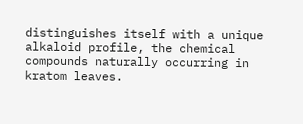distinguishes itself with a unique alkaloid profile, the chemical compounds naturally occurring in kratom leaves.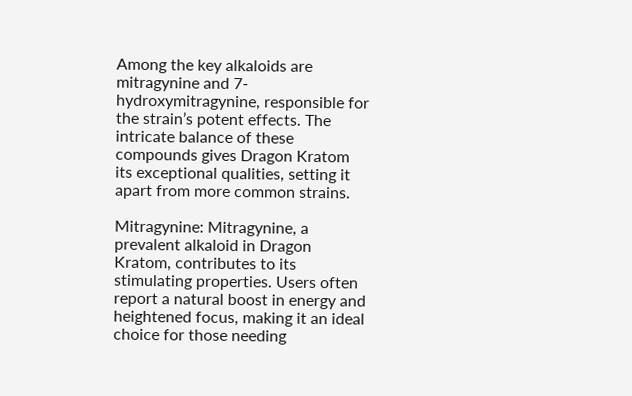Among the key alkaloids are mitragynine and 7-hydroxymitragynine, responsible for the strain’s potent effects. The intricate balance of these compounds gives Dragon Kratom its exceptional qualities, setting it apart from more common strains.

Mitragynine: Mitragynine, a prevalent alkaloid in Dragon Kratom, contributes to its stimulating properties. Users often report a natural boost in energy and heightened focus, making it an ideal choice for those needing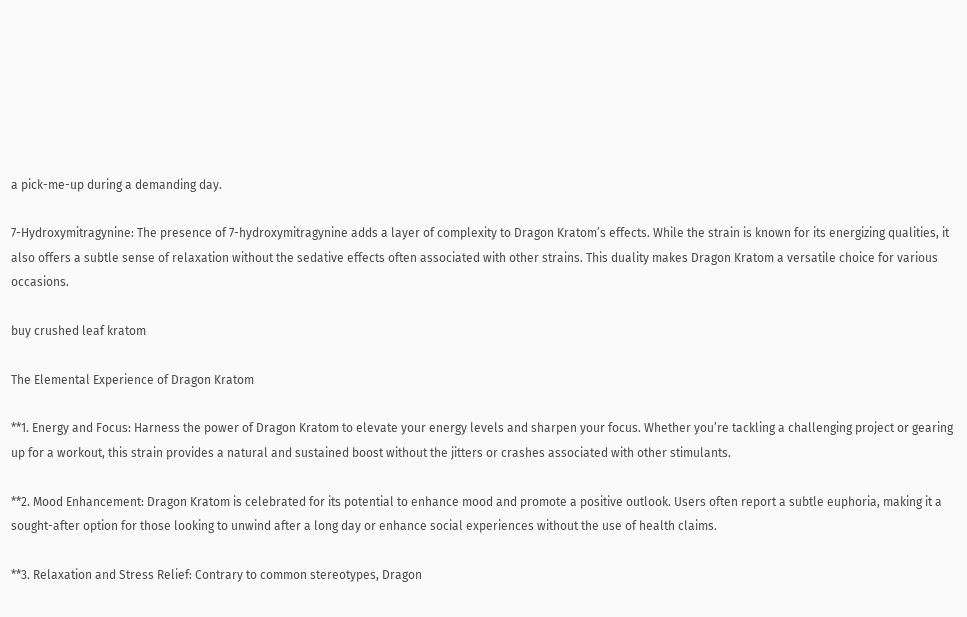a pick-me-up during a demanding day.

7-Hydroxymitragynine: The presence of 7-hydroxymitragynine adds a layer of complexity to Dragon Kratom’s effects. While the strain is known for its energizing qualities, it also offers a subtle sense of relaxation without the sedative effects often associated with other strains. This duality makes Dragon Kratom a versatile choice for various occasions.

buy crushed leaf kratom

The Elemental Experience of Dragon Kratom

**1. Energy and Focus: Harness the power of Dragon Kratom to elevate your energy levels and sharpen your focus. Whether you’re tackling a challenging project or gearing up for a workout, this strain provides a natural and sustained boost without the jitters or crashes associated with other stimulants.

**2. Mood Enhancement: Dragon Kratom is celebrated for its potential to enhance mood and promote a positive outlook. Users often report a subtle euphoria, making it a sought-after option for those looking to unwind after a long day or enhance social experiences without the use of health claims.

**3. Relaxation and Stress Relief: Contrary to common stereotypes, Dragon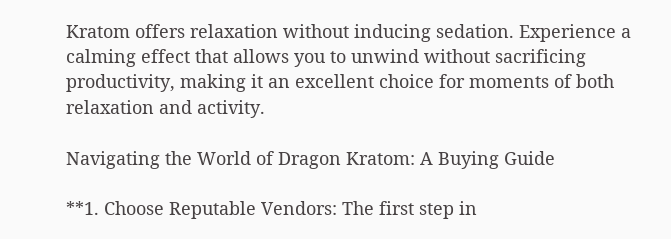Kratom offers relaxation without inducing sedation. Experience a calming effect that allows you to unwind without sacrificing productivity, making it an excellent choice for moments of both relaxation and activity.

Navigating the World of Dragon Kratom: A Buying Guide

**1. Choose Reputable Vendors: The first step in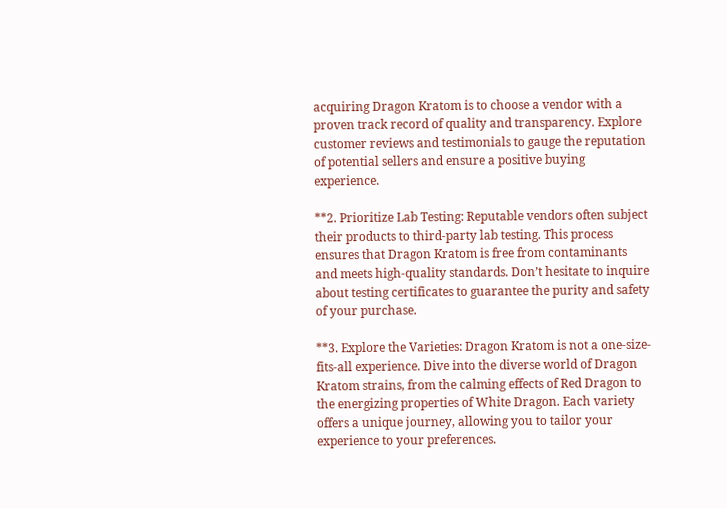acquiring Dragon Kratom is to choose a vendor with a proven track record of quality and transparency. Explore customer reviews and testimonials to gauge the reputation of potential sellers and ensure a positive buying experience.

**2. Prioritize Lab Testing: Reputable vendors often subject their products to third-party lab testing. This process ensures that Dragon Kratom is free from contaminants and meets high-quality standards. Don’t hesitate to inquire about testing certificates to guarantee the purity and safety of your purchase.

**3. Explore the Varieties: Dragon Kratom is not a one-size-fits-all experience. Dive into the diverse world of Dragon Kratom strains, from the calming effects of Red Dragon to the energizing properties of White Dragon. Each variety offers a unique journey, allowing you to tailor your experience to your preferences.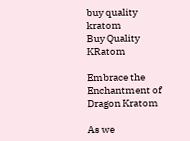buy quality kratom
Buy Quality KRatom

Embrace the Enchantment of Dragon Kratom

As we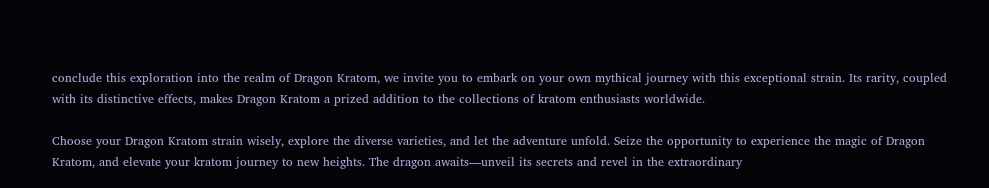conclude this exploration into the realm of Dragon Kratom, we invite you to embark on your own mythical journey with this exceptional strain. Its rarity, coupled with its distinctive effects, makes Dragon Kratom a prized addition to the collections of kratom enthusiasts worldwide.

Choose your Dragon Kratom strain wisely, explore the diverse varieties, and let the adventure unfold. Seize the opportunity to experience the magic of Dragon Kratom, and elevate your kratom journey to new heights. The dragon awaits—unveil its secrets and revel in the extraordinary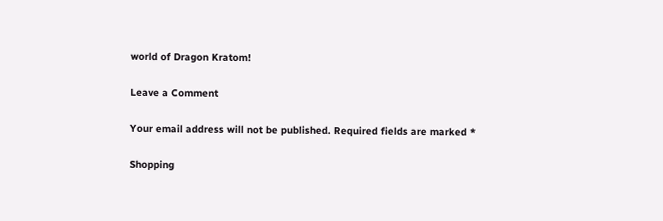world of Dragon Kratom!

Leave a Comment

Your email address will not be published. Required fields are marked *

Shopping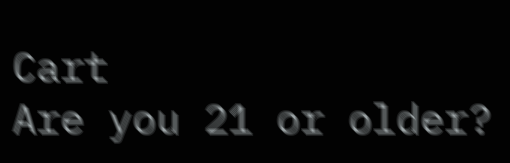Cart
Are you 21 or older?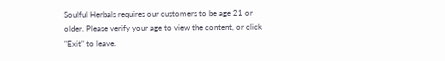Soulful Herbals requires our customers to be age 21 or older. Please verify your age to view the content, or click "Exit" to leave.